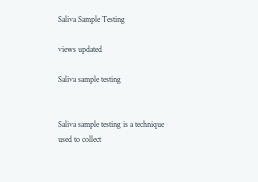Saliva Sample Testing

views updated

Saliva sample testing


Saliva sample testing is a technique used to collect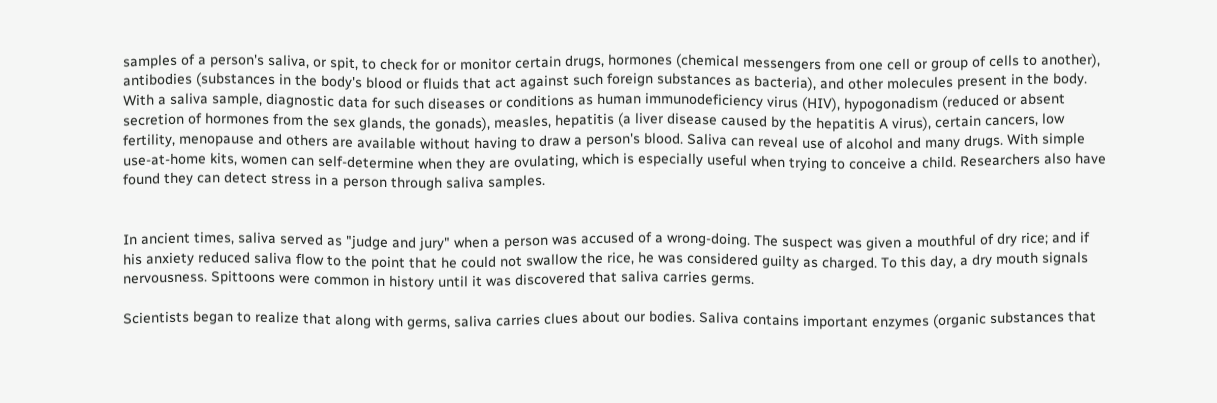samples of a person's saliva, or spit, to check for or monitor certain drugs, hormones (chemical messengers from one cell or group of cells to another), antibodies (substances in the body's blood or fluids that act against such foreign substances as bacteria), and other molecules present in the body. With a saliva sample, diagnostic data for such diseases or conditions as human immunodeficiency virus (HIV), hypogonadism (reduced or absent secretion of hormones from the sex glands, the gonads), measles, hepatitis (a liver disease caused by the hepatitis A virus), certain cancers, low fertility, menopause and others are available without having to draw a person's blood. Saliva can reveal use of alcohol and many drugs. With simple use-at-home kits, women can self-determine when they are ovulating, which is especially useful when trying to conceive a child. Researchers also have found they can detect stress in a person through saliva samples.


In ancient times, saliva served as "judge and jury" when a person was accused of a wrong-doing. The suspect was given a mouthful of dry rice; and if his anxiety reduced saliva flow to the point that he could not swallow the rice, he was considered guilty as charged. To this day, a dry mouth signals nervousness. Spittoons were common in history until it was discovered that saliva carries germs.

Scientists began to realize that along with germs, saliva carries clues about our bodies. Saliva contains important enzymes (organic substances that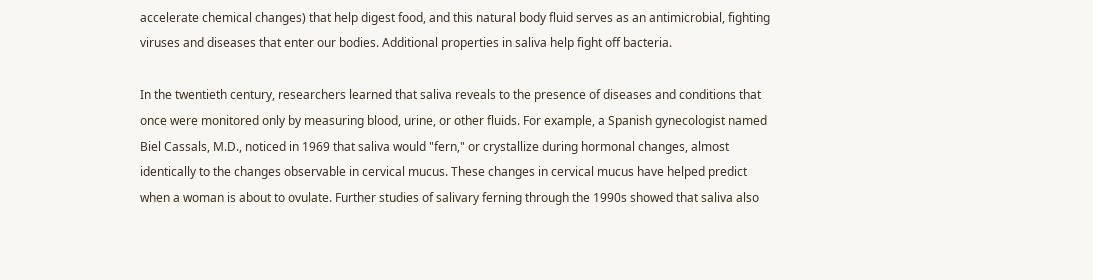accelerate chemical changes) that help digest food, and this natural body fluid serves as an antimicrobial, fighting viruses and diseases that enter our bodies. Additional properties in saliva help fight off bacteria.

In the twentieth century, researchers learned that saliva reveals to the presence of diseases and conditions that once were monitored only by measuring blood, urine, or other fluids. For example, a Spanish gynecologist named Biel Cassals, M.D., noticed in 1969 that saliva would "fern," or crystallize during hormonal changes, almost identically to the changes observable in cervical mucus. These changes in cervical mucus have helped predict when a woman is about to ovulate. Further studies of salivary ferning through the 1990s showed that saliva also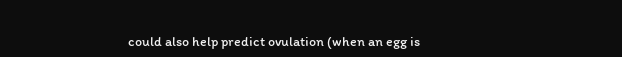could also help predict ovulation (when an egg is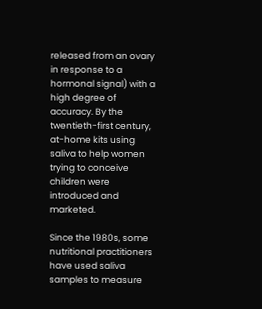released from an ovary in response to a hormonal signal) with a high degree of accuracy. By the twentieth-first century, at-home kits using saliva to help women trying to conceive children were introduced and marketed.

Since the 1980s, some nutritional practitioners have used saliva samples to measure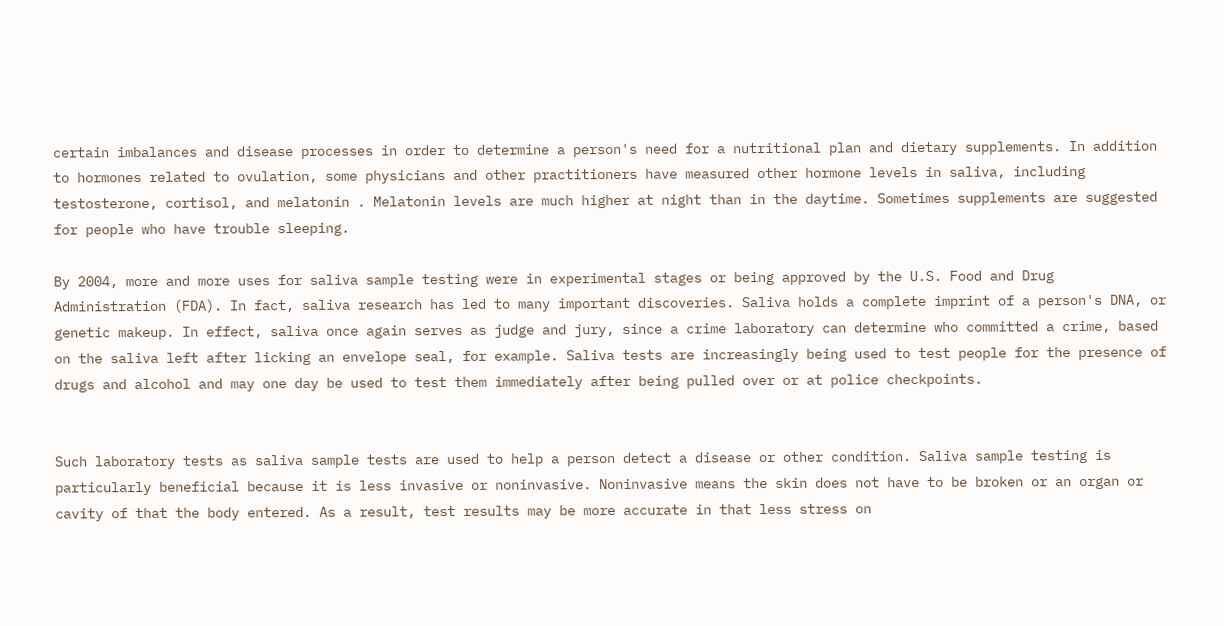certain imbalances and disease processes in order to determine a person's need for a nutritional plan and dietary supplements. In addition to hormones related to ovulation, some physicians and other practitioners have measured other hormone levels in saliva, including testosterone, cortisol, and melatonin . Melatonin levels are much higher at night than in the daytime. Sometimes supplements are suggested for people who have trouble sleeping.

By 2004, more and more uses for saliva sample testing were in experimental stages or being approved by the U.S. Food and Drug Administration (FDA). In fact, saliva research has led to many important discoveries. Saliva holds a complete imprint of a person's DNA, or genetic makeup. In effect, saliva once again serves as judge and jury, since a crime laboratory can determine who committed a crime, based on the saliva left after licking an envelope seal, for example. Saliva tests are increasingly being used to test people for the presence of drugs and alcohol and may one day be used to test them immediately after being pulled over or at police checkpoints.


Such laboratory tests as saliva sample tests are used to help a person detect a disease or other condition. Saliva sample testing is particularly beneficial because it is less invasive or noninvasive. Noninvasive means the skin does not have to be broken or an organ or cavity of that the body entered. As a result, test results may be more accurate in that less stress on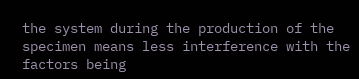the system during the production of the specimen means less interference with the factors being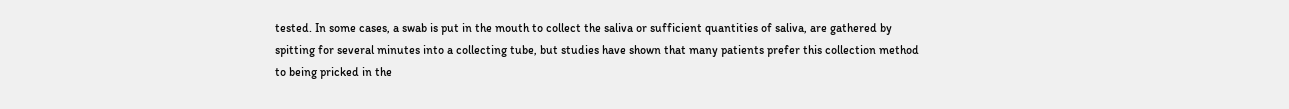tested. In some cases, a swab is put in the mouth to collect the saliva or sufficient quantities of saliva, are gathered by spitting for several minutes into a collecting tube, but studies have shown that many patients prefer this collection method to being pricked in the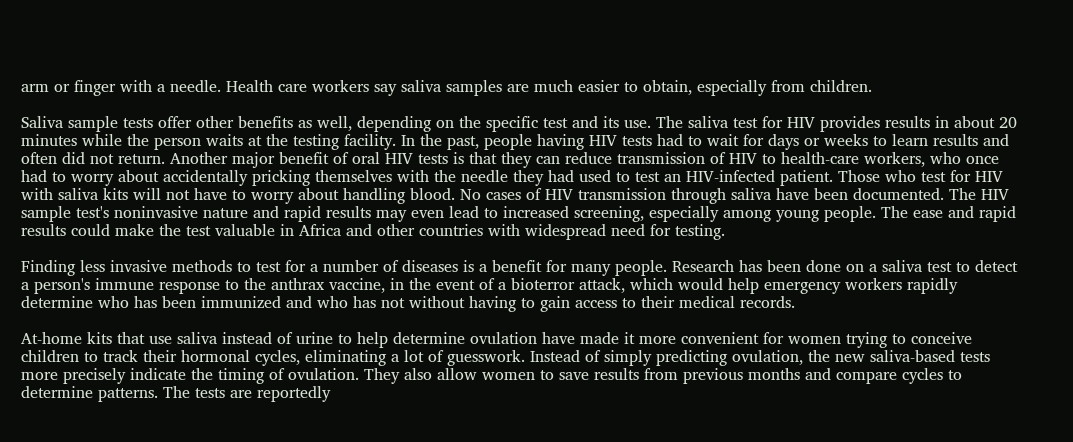arm or finger with a needle. Health care workers say saliva samples are much easier to obtain, especially from children.

Saliva sample tests offer other benefits as well, depending on the specific test and its use. The saliva test for HIV provides results in about 20 minutes while the person waits at the testing facility. In the past, people having HIV tests had to wait for days or weeks to learn results and often did not return. Another major benefit of oral HIV tests is that they can reduce transmission of HIV to health-care workers, who once had to worry about accidentally pricking themselves with the needle they had used to test an HIV-infected patient. Those who test for HIV with saliva kits will not have to worry about handling blood. No cases of HIV transmission through saliva have been documented. The HIV sample test's noninvasive nature and rapid results may even lead to increased screening, especially among young people. The ease and rapid results could make the test valuable in Africa and other countries with widespread need for testing.

Finding less invasive methods to test for a number of diseases is a benefit for many people. Research has been done on a saliva test to detect a person's immune response to the anthrax vaccine, in the event of a bioterror attack, which would help emergency workers rapidly determine who has been immunized and who has not without having to gain access to their medical records.

At-home kits that use saliva instead of urine to help determine ovulation have made it more convenient for women trying to conceive children to track their hormonal cycles, eliminating a lot of guesswork. Instead of simply predicting ovulation, the new saliva-based tests more precisely indicate the timing of ovulation. They also allow women to save results from previous months and compare cycles to determine patterns. The tests are reportedly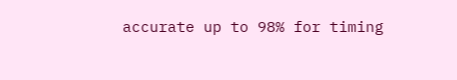accurate up to 98% for timing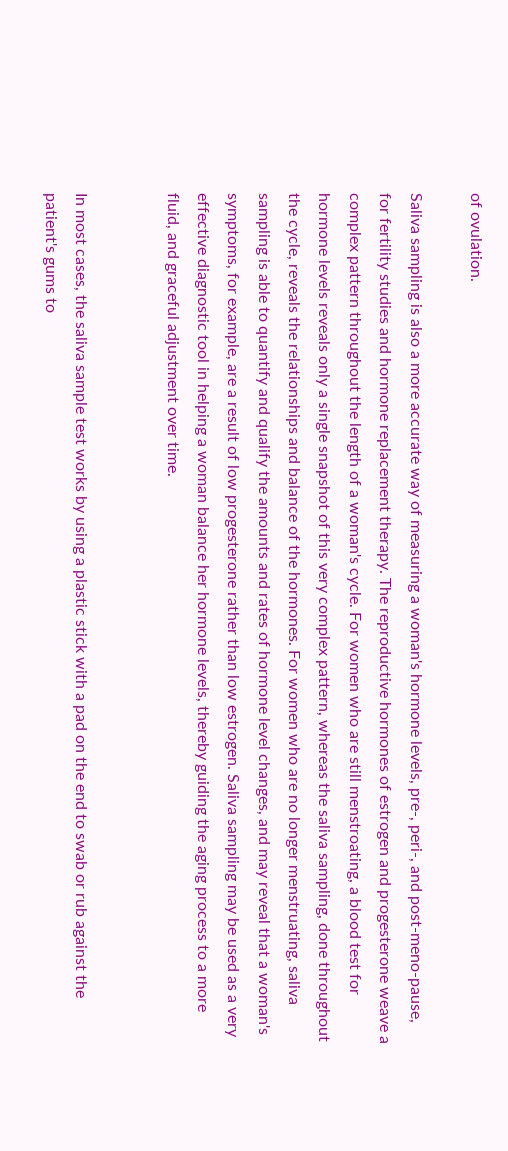of ovulation.

Saliva sampling is also a more accurate way of measuring a woman's hormone levels, pre-, peri-, and post-meno-pause, for fertility studies and hormone replacement therapy. The reproductive hormones of estrogen and progesterone weave a complex pattern throughout the length of a woman's cycle. For women who are still menstroating, a blood test for hormone levels reveals only a single snapshot of this very complex pattern, whereas the saliva sampling, done throughout the cycle, reveals the relationships and balance of the hormones. For women who are no longer menstruating, saliva sampling is able to quantify and qualify the amounts and rates of hormone level changes, and may reveal that a woman's symptoms, for example, are a result of low progesterone rather than low estrogen. Saliva sampling may be used as a very effective diagnostic tool in helping a woman balance her hormone levels, thereby guiding the aging process to a more fluid, and graceful adjustment over time.


In most cases, the saliva sample test works by using a plastic stick with a pad on the end to swab or rub against the patient's gums to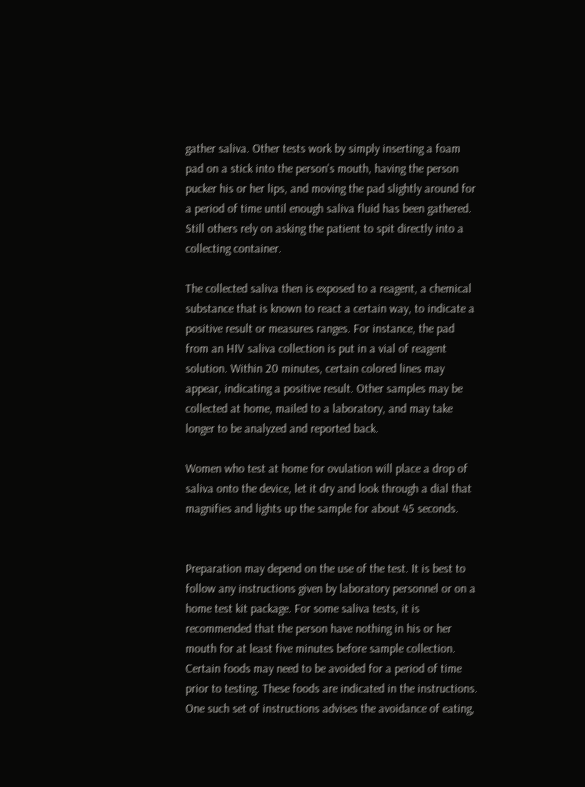gather saliva. Other tests work by simply inserting a foam pad on a stick into the person's mouth, having the person pucker his or her lips, and moving the pad slightly around for a period of time until enough saliva fluid has been gathered. Still others rely on asking the patient to spit directly into a collecting container.

The collected saliva then is exposed to a reagent, a chemical substance that is known to react a certain way, to indicate a positive result or measures ranges. For instance, the pad from an HIV saliva collection is put in a vial of reagent solution. Within 20 minutes, certain colored lines may appear, indicating a positive result. Other samples may be collected at home, mailed to a laboratory, and may take longer to be analyzed and reported back.

Women who test at home for ovulation will place a drop of saliva onto the device, let it dry and look through a dial that magnifies and lights up the sample for about 45 seconds.


Preparation may depend on the use of the test. It is best to follow any instructions given by laboratory personnel or on a home test kit package. For some saliva tests, it is recommended that the person have nothing in his or her mouth for at least five minutes before sample collection. Certain foods may need to be avoided for a period of time prior to testing. These foods are indicated in the instructions. One such set of instructions advises the avoidance of eating,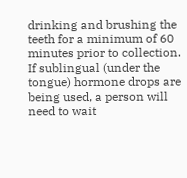drinking and brushing the teeth for a minimum of 60 minutes prior to collection. If sublingual (under the tongue) hormone drops are being used, a person will need to wait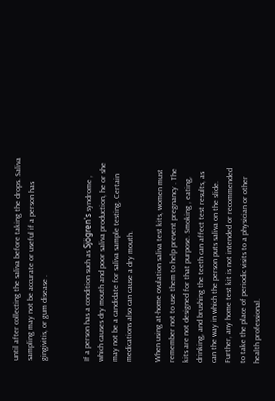until after collecting the saliva before taking the drops. Saliva sampling may not be accurate or useful if a person has gingivitis, or gum disease .


If a person has a condition such as Sjögren's syndrome , which causes dry mouth and poor saliva production, he or she may not be a candidate for saliva sample testing. Certain medications also can cause a dry mouth.

When using at-home ovulation saliva test kits, women must remember not to use them to help prevent pregnancy . The kits are not designed for that purpose. Smoking , eating, drinking, and brushing the teeth can affect test results, as can the way in which the person puts saliva on the slide. Further, any home test kit is not intended or recommended to take the place of periodic visits to a physician or other health professional.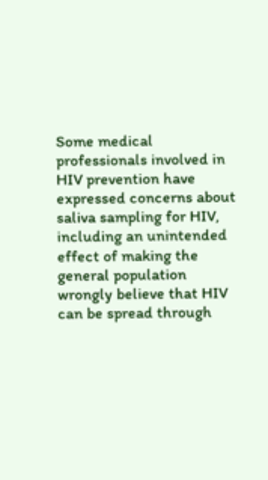Some medical professionals involved in HIV prevention have expressed concerns about saliva sampling for HIV, including an unintended effect of making the general population wrongly believe that HIV can be spread through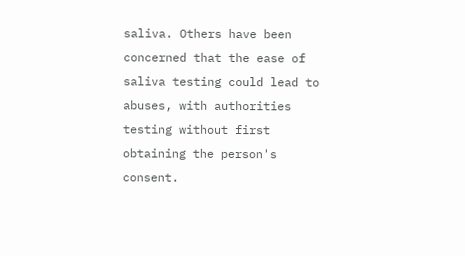saliva. Others have been concerned that the ease of saliva testing could lead to abuses, with authorities testing without first obtaining the person's consent.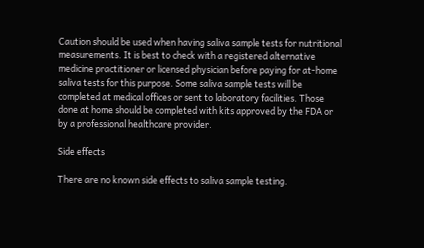Caution should be used when having saliva sample tests for nutritional measurements. It is best to check with a registered alternative medicine practitioner or licensed physician before paying for at-home saliva tests for this purpose. Some saliva sample tests will be completed at medical offices or sent to laboratory facilities. Those done at home should be completed with kits approved by the FDA or by a professional healthcare provider.

Side effects

There are no known side effects to saliva sample testing.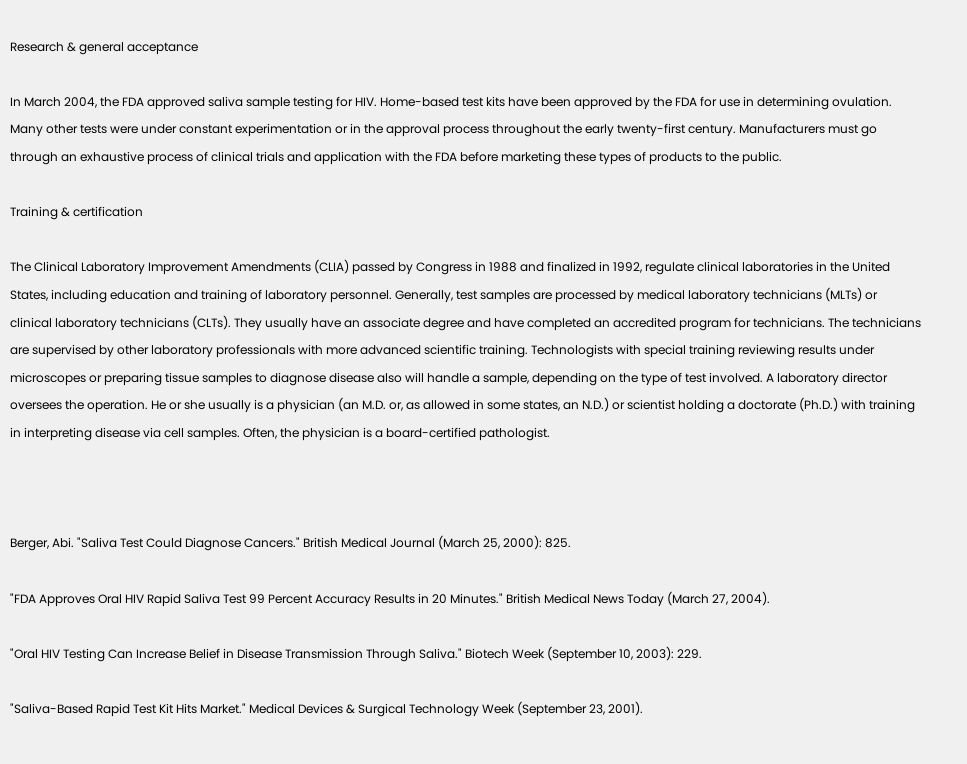Research & general acceptance

In March 2004, the FDA approved saliva sample testing for HIV. Home-based test kits have been approved by the FDA for use in determining ovulation. Many other tests were under constant experimentation or in the approval process throughout the early twenty-first century. Manufacturers must go through an exhaustive process of clinical trials and application with the FDA before marketing these types of products to the public.

Training & certification

The Clinical Laboratory Improvement Amendments (CLIA) passed by Congress in 1988 and finalized in 1992, regulate clinical laboratories in the United States, including education and training of laboratory personnel. Generally, test samples are processed by medical laboratory technicians (MLTs) or clinical laboratory technicians (CLTs). They usually have an associate degree and have completed an accredited program for technicians. The technicians are supervised by other laboratory professionals with more advanced scientific training. Technologists with special training reviewing results under microscopes or preparing tissue samples to diagnose disease also will handle a sample, depending on the type of test involved. A laboratory director oversees the operation. He or she usually is a physician (an M.D. or, as allowed in some states, an N.D.) or scientist holding a doctorate (Ph.D.) with training in interpreting disease via cell samples. Often, the physician is a board-certified pathologist.



Berger, Abi. "Saliva Test Could Diagnose Cancers." British Medical Journal (March 25, 2000): 825.

"FDA Approves Oral HIV Rapid Saliva Test 99 Percent Accuracy Results in 20 Minutes." British Medical News Today (March 27, 2004).

"Oral HIV Testing Can Increase Belief in Disease Transmission Through Saliva." Biotech Week (September 10, 2003): 229.

"Saliva-Based Rapid Test Kit Hits Market." Medical Devices & Surgical Technology Week (September 23, 2001).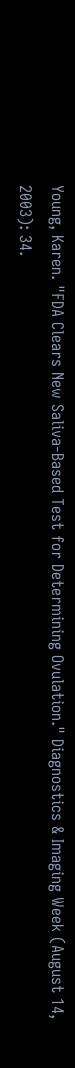Young, Karen. "FDA Clears New Saliva-Based Test for Determining Ovulation." Diagnostics & Imaging Week (August 14, 2003): 34.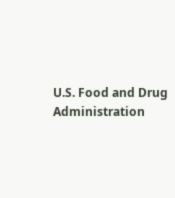U.S. Food and Drug Administration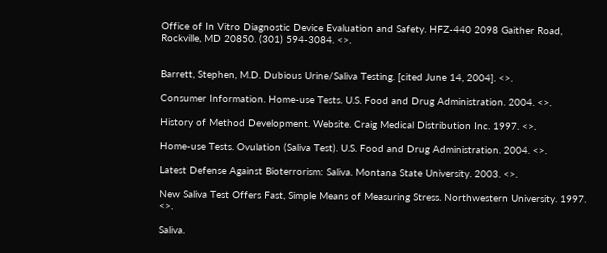Office of In Vitro Diagnostic Device Evaluation and Safety. HFZ-440 2098 Gaither Road, Rockville, MD 20850. (301) 594-3084. <>.


Barrett, Stephen, M.D. Dubious Urine/Saliva Testing. [cited June 14, 2004]. <>.

Consumer Information. Home-use Tests. U.S. Food and Drug Administration. 2004. <>.

History of Method Development. Website. Craig Medical Distribution Inc. 1997. <>.

Home-use Tests. Ovulation (Saliva Test). U.S. Food and Drug Administration. 2004. <>.

Latest Defense Against Bioterrorism: Saliva. Montana State University. 2003. <>.

New Saliva Test Offers Fast, Simple Means of Measuring Stress. Northwestern University. 1997. <>.

Saliva.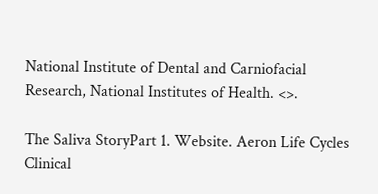National Institute of Dental and Carniofacial Research, National Institutes of Health. <>.

The Saliva StoryPart 1. Website. Aeron Life Cycles Clinical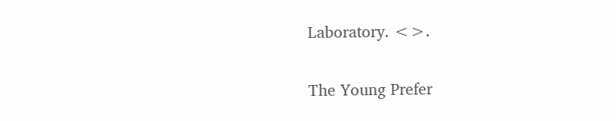Laboratory. <>.

The Young Prefer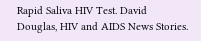Rapid Saliva HIV Test. David Douglas, HIV and AIDS News Stories.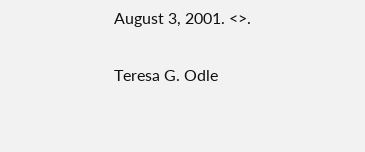August 3, 2001. <>.

Teresa G. Odle